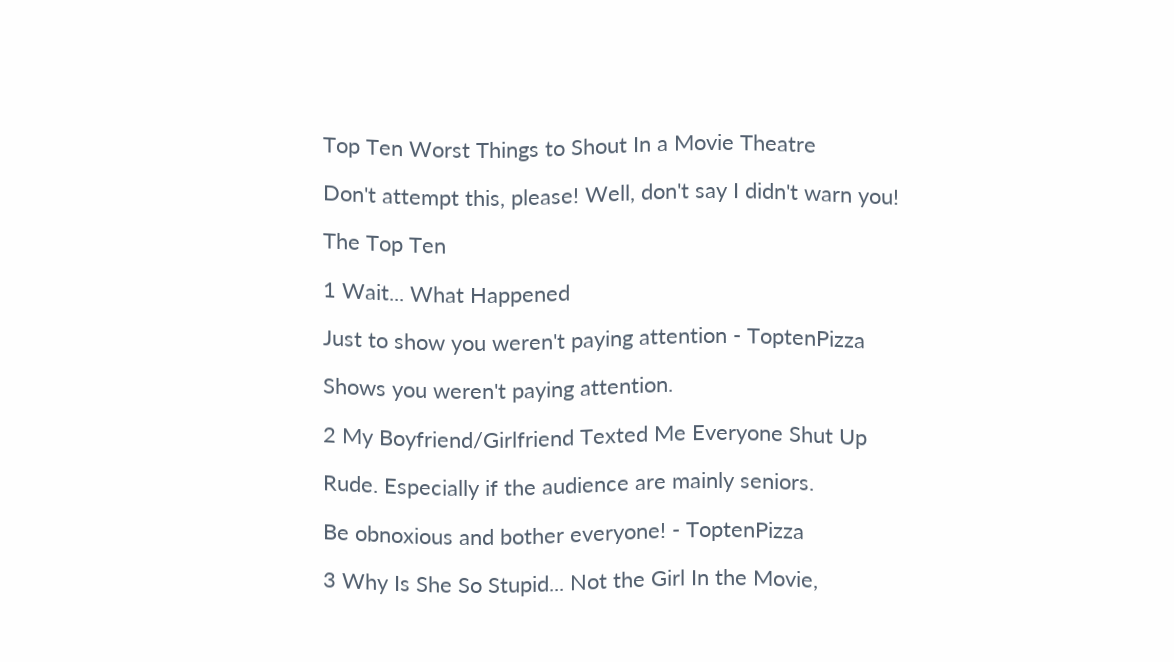Top Ten Worst Things to Shout In a Movie Theatre

Don't attempt this, please! Well, don't say I didn't warn you!

The Top Ten

1 Wait... What Happened

Just to show you weren't paying attention - ToptenPizza

Shows you weren't paying attention.

2 My Boyfriend/Girlfriend Texted Me Everyone Shut Up

Rude. Especially if the audience are mainly seniors.

Be obnoxious and bother everyone! - ToptenPizza

3 Why Is She So Stupid... Not the Girl In the Movie,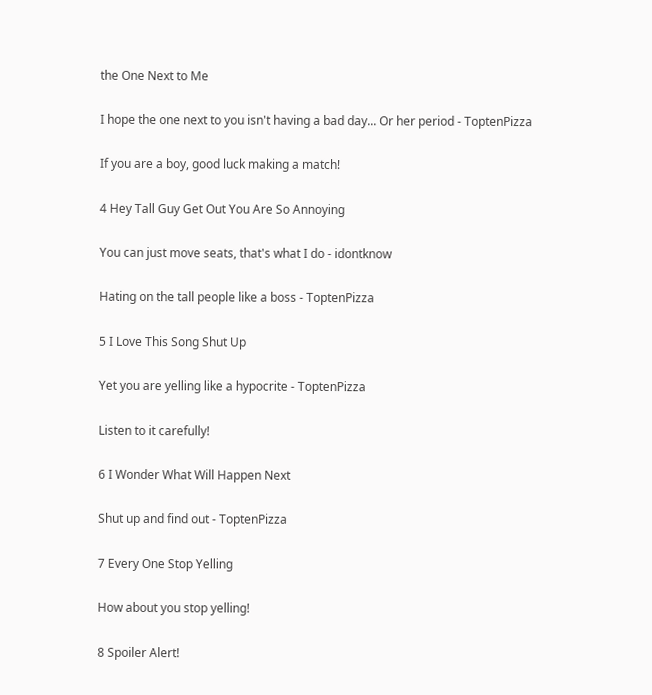the One Next to Me

I hope the one next to you isn't having a bad day... Or her period - ToptenPizza

If you are a boy, good luck making a match!

4 Hey Tall Guy Get Out You Are So Annoying

You can just move seats, that's what I do - idontknow

Hating on the tall people like a boss - ToptenPizza

5 I Love This Song Shut Up

Yet you are yelling like a hypocrite - ToptenPizza

Listen to it carefully!

6 I Wonder What Will Happen Next

Shut up and find out - ToptenPizza

7 Every One Stop Yelling

How about you stop yelling!

8 Spoiler Alert!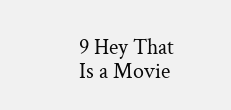9 Hey That Is a Movie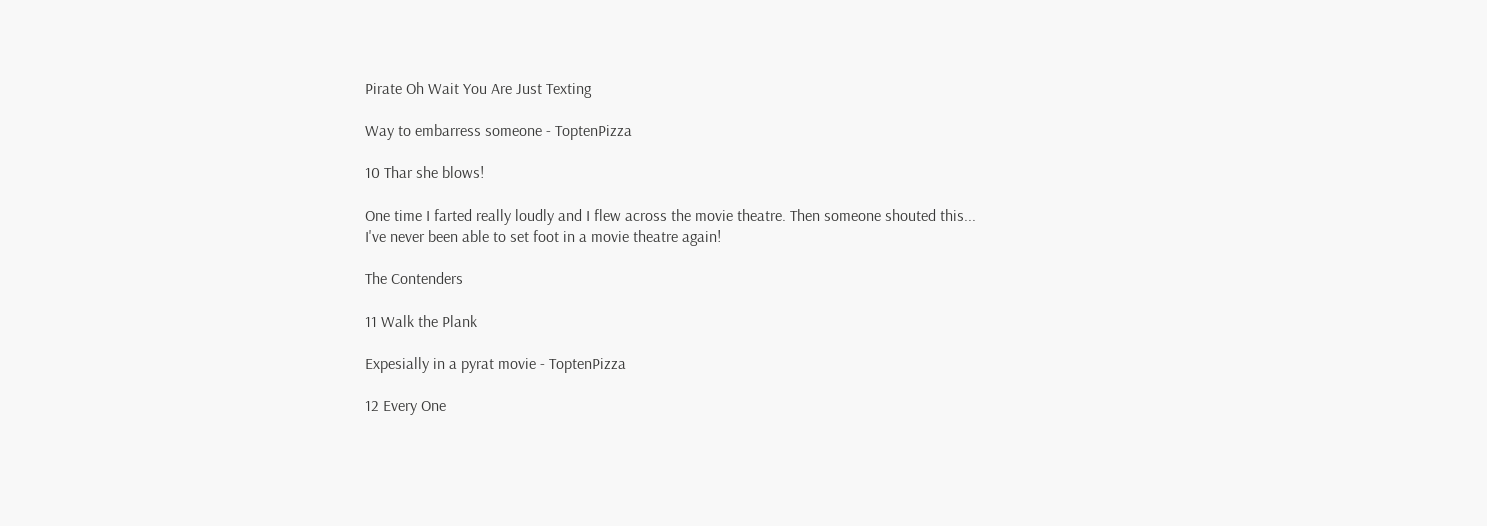Pirate Oh Wait You Are Just Texting

Way to embarress someone - ToptenPizza

10 Thar she blows!

One time I farted really loudly and I flew across the movie theatre. Then someone shouted this... I've never been able to set foot in a movie theatre again!

The Contenders

11 Walk the Plank

Expesially in a pyrat movie - ToptenPizza

12 Every One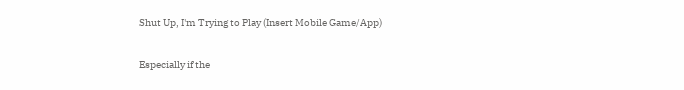Shut Up, I'm Trying to Play (Insert Mobile Game/App)

Especially if the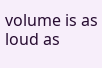volume is as loud as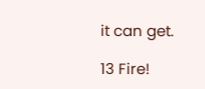it can get.

13 Fire!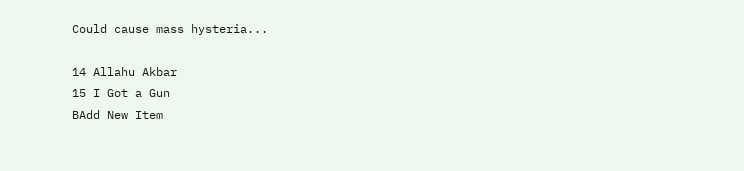Could cause mass hysteria...

14 Allahu Akbar
15 I Got a Gun
BAdd New Item